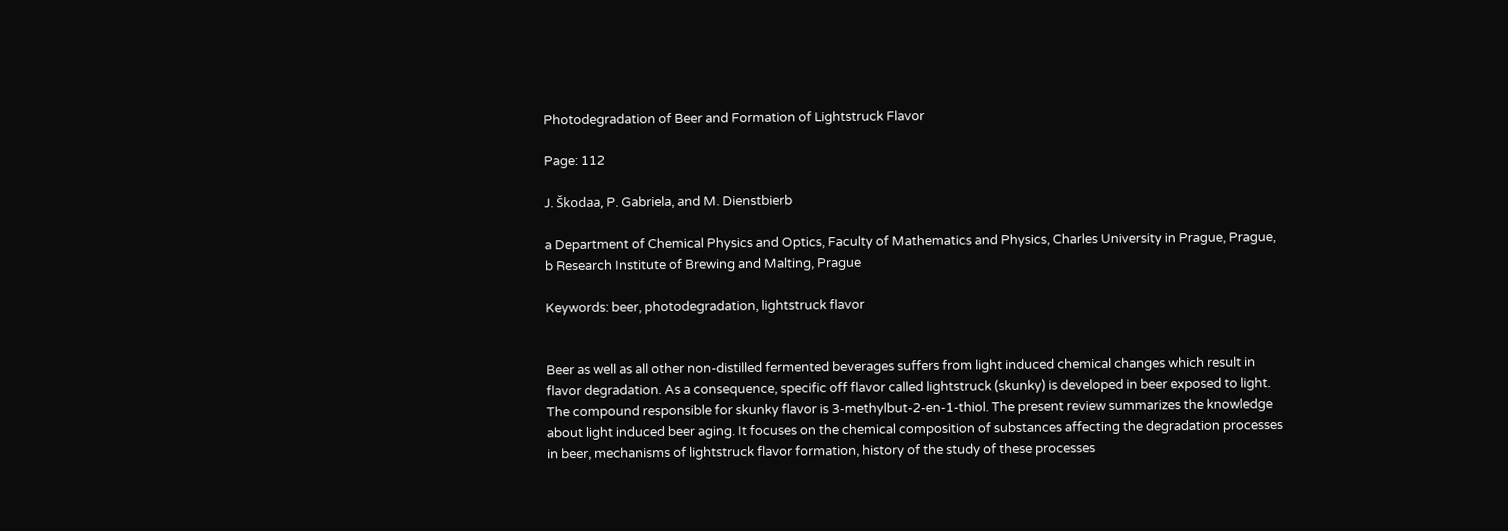Photodegradation of Beer and Formation of Lightstruck Flavor

Page: 112

J. Škodaa, P. Gabriela, and M. Dienstbierb

a Department of Chemical Physics and Optics, Faculty of Mathematics and Physics, Charles University in Prague, Prague, b Research Institute of Brewing and Malting, Prague

Keywords: beer, photodegradation, lightstruck flavor


Beer as well as all other non-distilled fermented beverages suffers from light induced chemical changes which result in flavor degradation. As a consequence, specific off flavor called lightstruck (skunky) is developed in beer exposed to light. The compound responsible for skunky flavor is 3-methylbut-2-en-1-thiol. The present review summarizes the knowledge about light induced beer aging. It focuses on the chemical composition of substances affecting the degradation processes in beer, mechanisms of lightstruck flavor formation, history of the study of these processes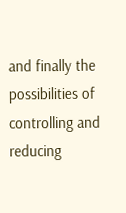and finally the possibilities of controlling and reducing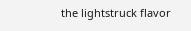the lightstruck flavor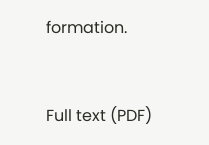formation.


Full text (PDF)